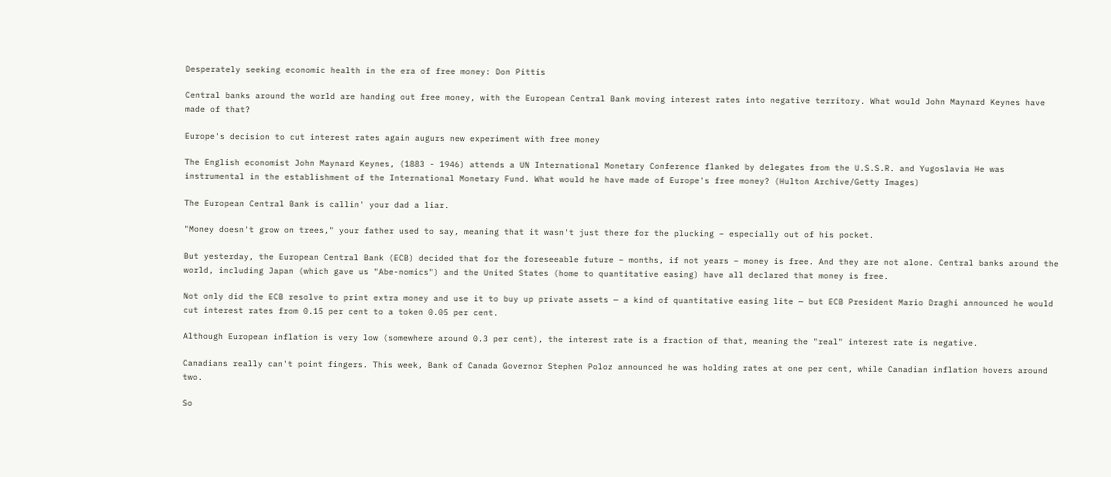Desperately seeking economic health in the era of free money: Don Pittis

Central banks around the world are handing out free money, with the European Central Bank moving interest rates into negative territory. What would John Maynard Keynes have made of that?

Europe's decision to cut interest rates again augurs new experiment with free money

The English economist John Maynard Keynes, (1883 - 1946) attends a UN International Monetary Conference flanked by delegates from the U.S.S.R. and Yugoslavia He was instrumental in the establishment of the International Monetary Fund. What would he have made of Europe's free money? (Hulton Archive/Getty Images)

The European Central Bank is callin' your dad a liar.

"Money doesn't grow on trees," your father used to say, meaning that it wasn't just there for the plucking – especially out of his pocket.

But yesterday, the European Central Bank (ECB) decided that for the foreseeable future – months, if not years – money is free. And they are not alone. Central banks around the world, including Japan (which gave us "Abe-nomics") and the United States (home to quantitative easing) have all declared that money is free.

Not only did the ECB resolve to print extra money and use it to buy up private assets — a kind of quantitative easing lite — but ECB President Mario Draghi announced he would cut interest rates from 0.15 per cent to a token 0.05 per cent.

Although European inflation is very low (somewhere around 0.3 per cent), the interest rate is a fraction of that, meaning the "real" interest rate is negative.

Canadians really can't point fingers. This week, Bank of Canada Governor Stephen Poloz announced he was holding rates at one per cent, while Canadian inflation hovers around two.

So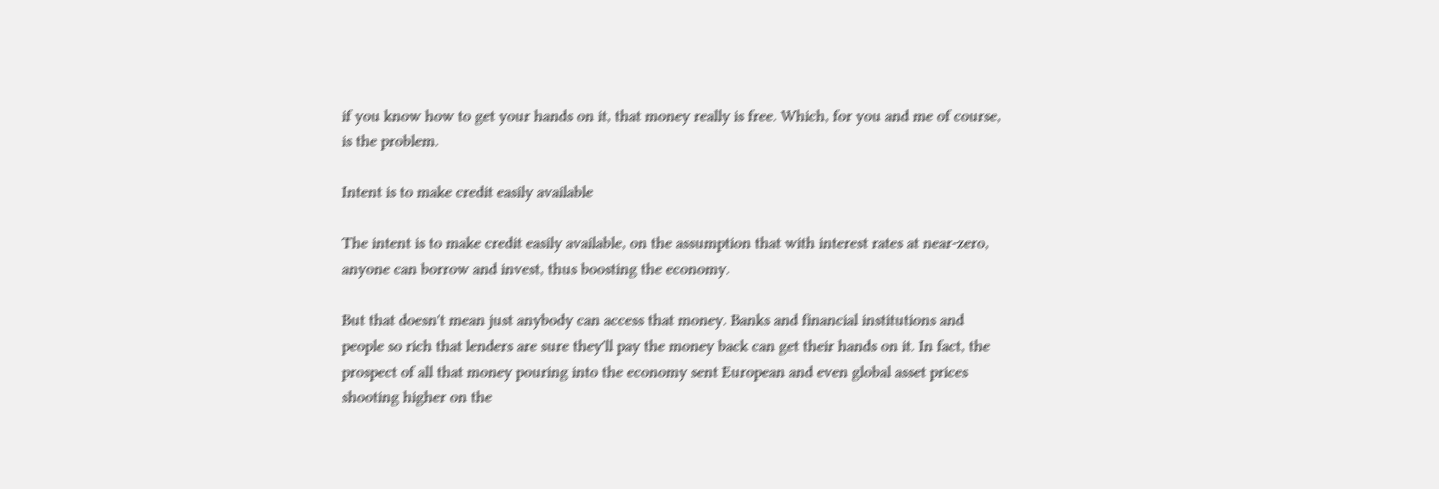if you know how to get your hands on it, that money really is free. Which, for you and me of course, is the problem.

Intent is to make credit easily available

The intent is to make credit easily available, on the assumption that with interest rates at near-zero, anyone can borrow and invest, thus boosting the economy.

But that doesn't mean just anybody can access that money. Banks and financial institutions and people so rich that lenders are sure they'll pay the money back can get their hands on it. In fact, the prospect of all that money pouring into the economy sent European and even global asset prices shooting higher on the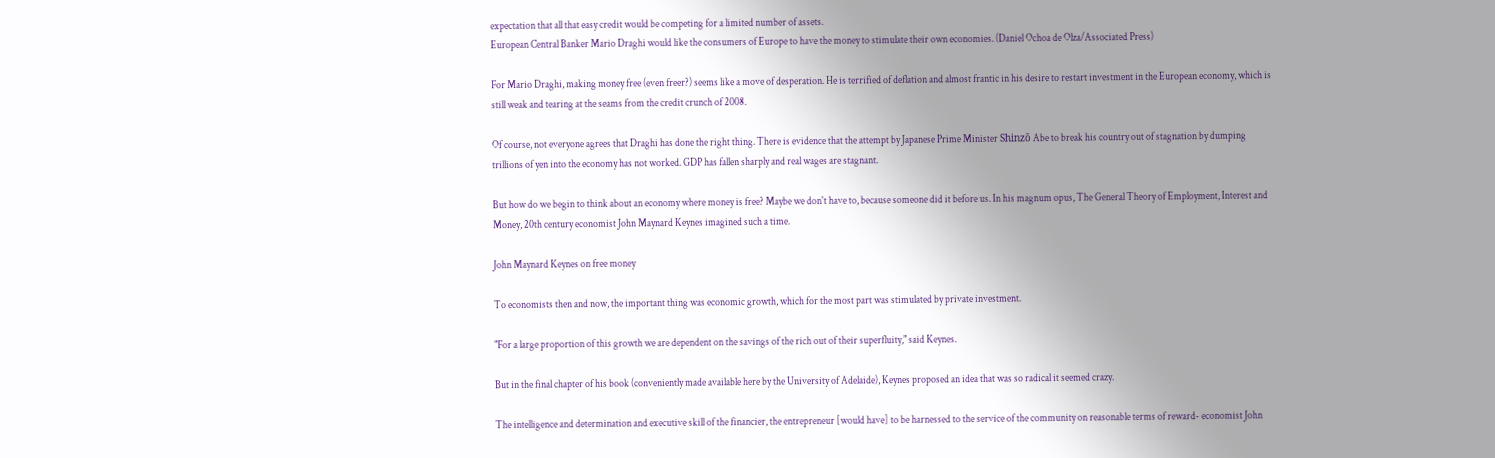expectation that all that easy credit would be competing for a limited number of assets.
European Central Banker Mario Draghi would like the consumers of Europe to have the money to stimulate their own economies. (Daniel Ochoa de Olza/Associated Press)

For Mario Draghi, making money free (even freer?) seems like a move of desperation. He is terrified of deflation and almost frantic in his desire to restart investment in the European economy, which is still weak and tearing at the seams from the credit crunch of 2008.

Of course, not everyone agrees that Draghi has done the right thing. There is evidence that the attempt by Japanese Prime Minister Shinzō Abe to break his country out of stagnation by dumping trillions of yen into the economy has not worked. GDP has fallen sharply and real wages are stagnant.

But how do we begin to think about an economy where money is free? Maybe we don't have to, because someone did it before us. In his magnum opus, The General Theory of Employment, Interest and Money, 20th century economist John Maynard Keynes imagined such a time.

John Maynard Keynes on free money

To economists then and now, the important thing was economic growth, which for the most part was stimulated by private investment.

"For a large proportion of this growth we are dependent on the savings of the rich out of their superfluity," said Keynes.

But in the final chapter of his book (conveniently made available here by the University of Adelaide), Keynes proposed an idea that was so radical it seemed crazy.

The intelligence and determination and executive skill of the financier, the entrepreneur [would have] to be harnessed to the service of the community on reasonable terms of reward- economist John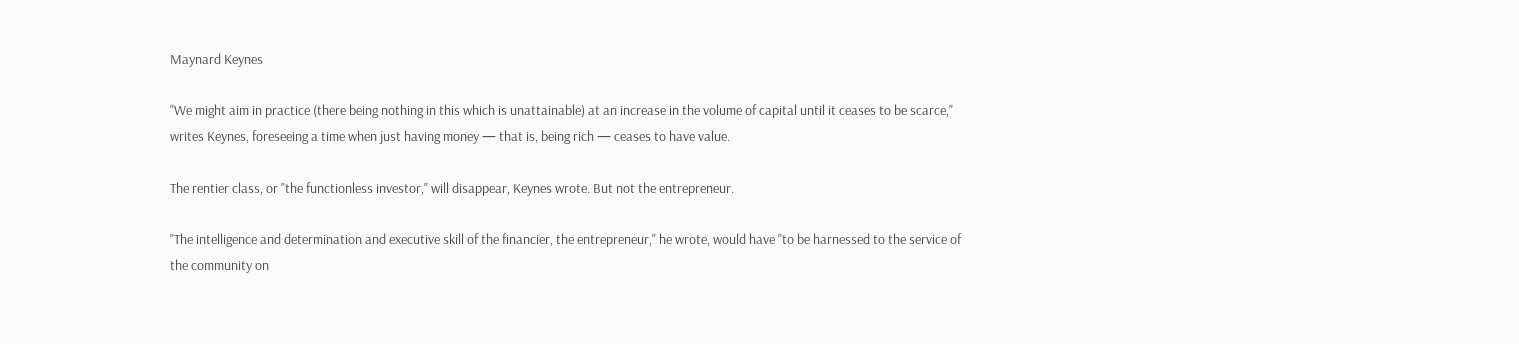Maynard Keynes

"We might aim in practice (there being nothing in this which is unattainable) at an increase in the volume of capital until it ceases to be scarce," writes Keynes, foreseeing a time when just having money — that is, being rich — ceases to have value.

The rentier class, or "the functionless investor," will disappear, Keynes wrote. But not the entrepreneur.

"The intelligence and determination and executive skill of the financier, the entrepreneur," he wrote, would have "to be harnessed to the service of the community on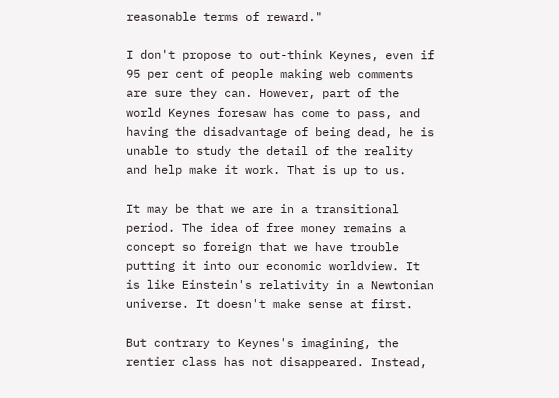reasonable terms of reward."

I don't propose to out-think Keynes, even if 95 per cent of people making web comments are sure they can. However, part of the world Keynes foresaw has come to pass, and having the disadvantage of being dead, he is unable to study the detail of the reality and help make it work. That is up to us.

It may be that we are in a transitional period. The idea of free money remains a concept so foreign that we have trouble putting it into our economic worldview. It is like Einstein's relativity in a Newtonian universe. It doesn't make sense at first.

But contrary to Keynes's imagining, the rentier class has not disappeared. Instead,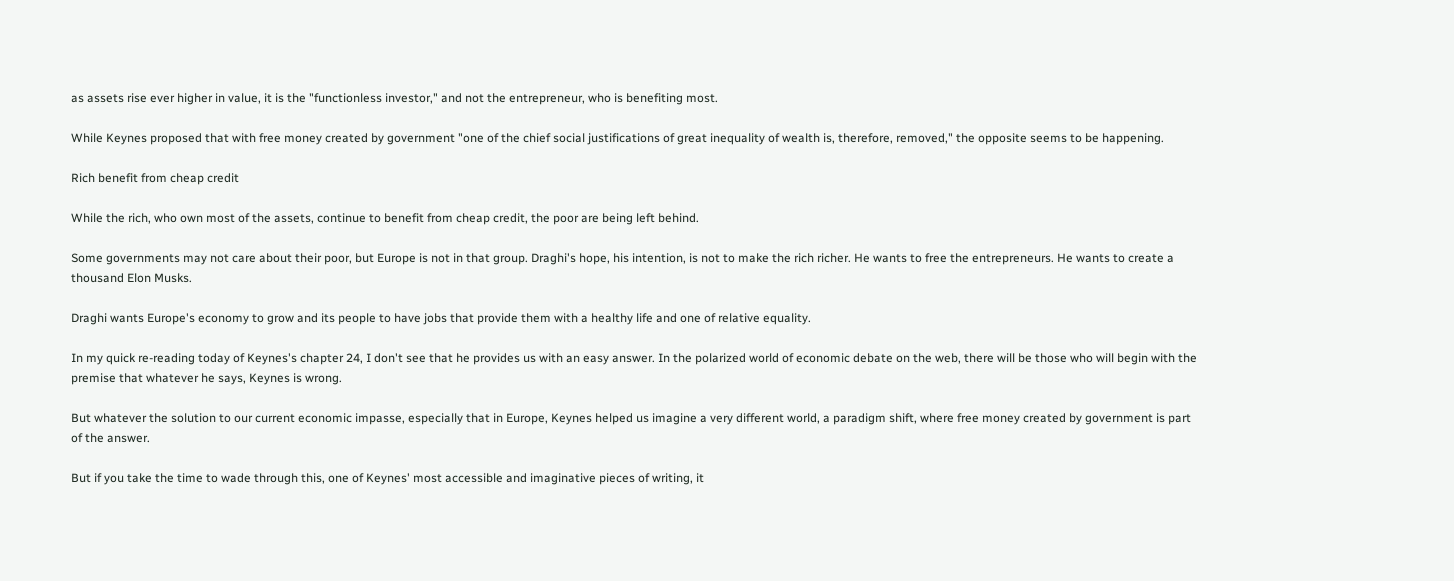as assets rise ever higher in value, it is the "functionless investor," and not the entrepreneur, who is benefiting most.

While Keynes proposed that with free money created by government "one of the chief social justifications of great inequality of wealth is, therefore, removed," the opposite seems to be happening.

Rich benefit from cheap credit

While the rich, who own most of the assets, continue to benefit from cheap credit, the poor are being left behind.

Some governments may not care about their poor, but Europe is not in that group. Draghi's hope, his intention, is not to make the rich richer. He wants to free the entrepreneurs. He wants to create a thousand Elon Musks.

Draghi wants Europe's economy to grow and its people to have jobs that provide them with a healthy life and one of relative equality.

In my quick re-reading today of Keynes's chapter 24, I don't see that he provides us with an easy answer. In the polarized world of economic debate on the web, there will be those who will begin with the premise that whatever he says, Keynes is wrong.

But whatever the solution to our current economic impasse, especially that in Europe, Keynes helped us imagine a very different world, a paradigm shift, where free money created by government is part of the answer.

But if you take the time to wade through this, one of Keynes' most accessible and imaginative pieces of writing, it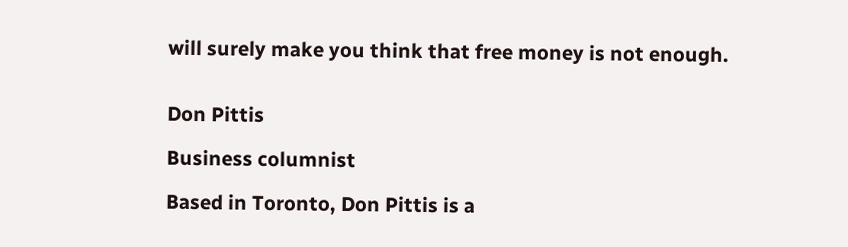will surely make you think that free money is not enough.


Don Pittis

Business columnist

Based in Toronto, Don Pittis is a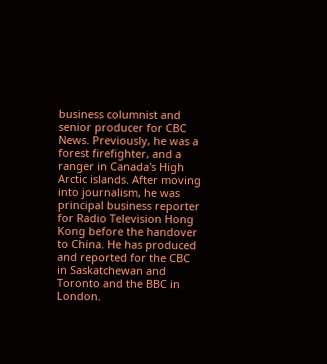business columnist and senior producer for CBC News. Previously, he was a forest firefighter, and a ranger in Canada's High Arctic islands. After moving into journalism, he was principal business reporter for Radio Television Hong Kong before the handover to China. He has produced and reported for the CBC in Saskatchewan and Toronto and the BBC in London.